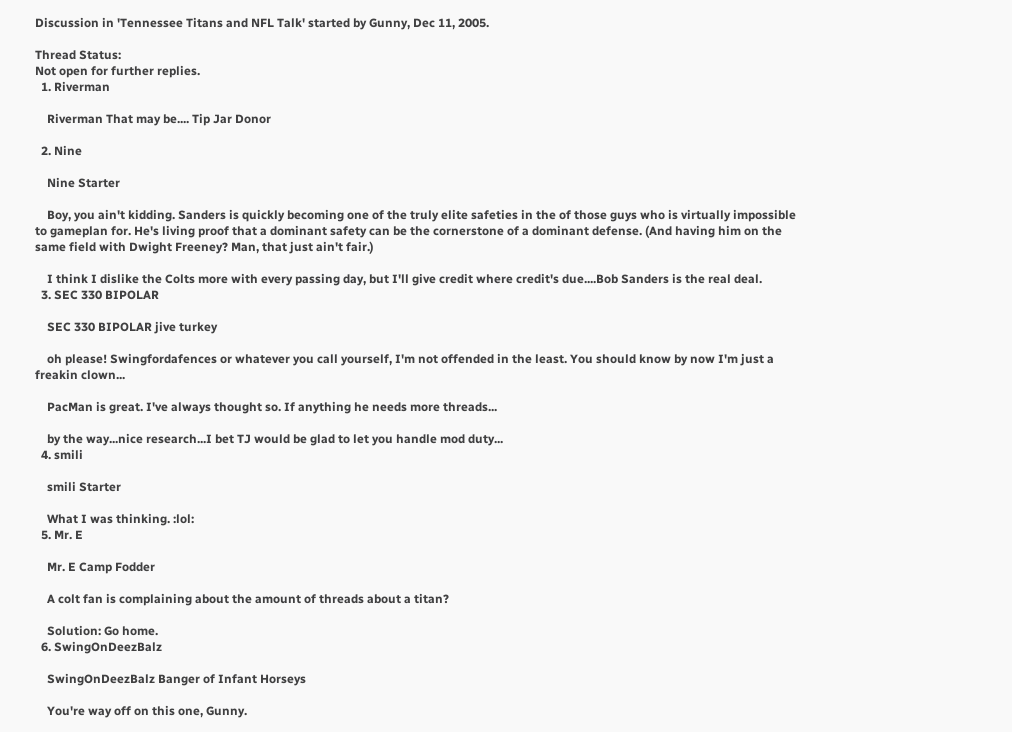Discussion in 'Tennessee Titans and NFL Talk' started by Gunny, Dec 11, 2005.

Thread Status:
Not open for further replies.
  1. Riverman

    Riverman That may be.... Tip Jar Donor

  2. Nine

    Nine Starter

    Boy, you ain't kidding. Sanders is quickly becoming one of the truly elite safeties in the of those guys who is virtually impossible to gameplan for. He's living proof that a dominant safety can be the cornerstone of a dominant defense. (And having him on the same field with Dwight Freeney? Man, that just ain't fair.)

    I think I dislike the Colts more with every passing day, but I'll give credit where credit's due....Bob Sanders is the real deal.
  3. SEC 330 BIPOLAR

    SEC 330 BIPOLAR jive turkey

    oh please! Swingfordafences or whatever you call yourself, I'm not offended in the least. You should know by now I'm just a freakin clown...

    PacMan is great. I've always thought so. If anything he needs more threads...

    by the way...nice research...I bet TJ would be glad to let you handle mod duty...
  4. smili

    smili Starter

    What I was thinking. :lol:
  5. Mr. E

    Mr. E Camp Fodder

    A colt fan is complaining about the amount of threads about a titan?

    Solution: Go home.
  6. SwingOnDeezBalz

    SwingOnDeezBalz Banger of Infant Horseys

    You're way off on this one, Gunny.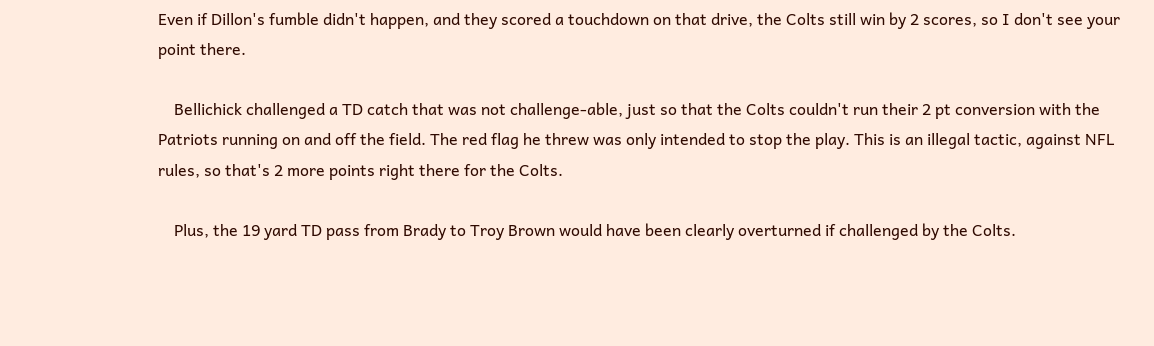Even if Dillon's fumble didn't happen, and they scored a touchdown on that drive, the Colts still win by 2 scores, so I don't see your point there.

    Bellichick challenged a TD catch that was not challenge-able, just so that the Colts couldn't run their 2 pt conversion with the Patriots running on and off the field. The red flag he threw was only intended to stop the play. This is an illegal tactic, against NFL rules, so that's 2 more points right there for the Colts.

    Plus, the 19 yard TD pass from Brady to Troy Brown would have been clearly overturned if challenged by the Colts.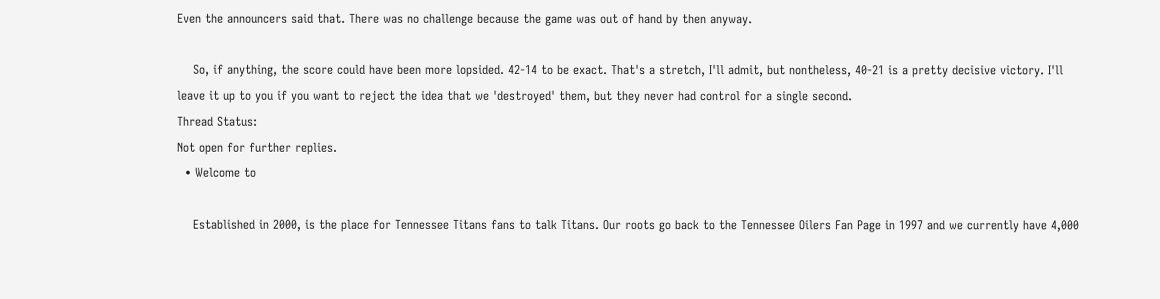Even the announcers said that. There was no challenge because the game was out of hand by then anyway.

    So, if anything, the score could have been more lopsided. 42-14 to be exact. That's a stretch, I'll admit, but nontheless, 40-21 is a pretty decisive victory. I'll leave it up to you if you want to reject the idea that we 'destroyed' them, but they never had control for a single second.
Thread Status:
Not open for further replies.
  • Welcome to

    Established in 2000, is the place for Tennessee Titans fans to talk Titans. Our roots go back to the Tennessee Oilers Fan Page in 1997 and we currently have 4,000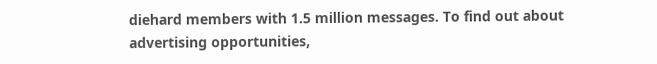diehard members with 1.5 million messages. To find out about advertising opportunities,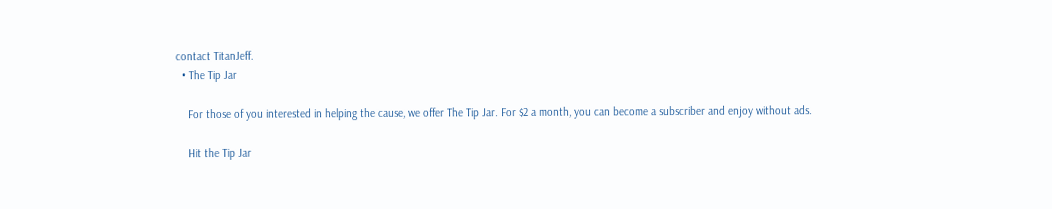contact TitanJeff.
  • The Tip Jar

    For those of you interested in helping the cause, we offer The Tip Jar. For $2 a month, you can become a subscriber and enjoy without ads.

    Hit the Tip Jar